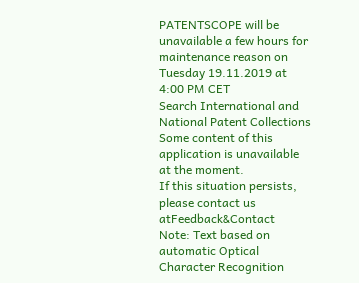PATENTSCOPE will be unavailable a few hours for maintenance reason on Tuesday 19.11.2019 at 4:00 PM CET
Search International and National Patent Collections
Some content of this application is unavailable at the moment.
If this situation persists, please contact us atFeedback&Contact
Note: Text based on automatic Optical Character Recognition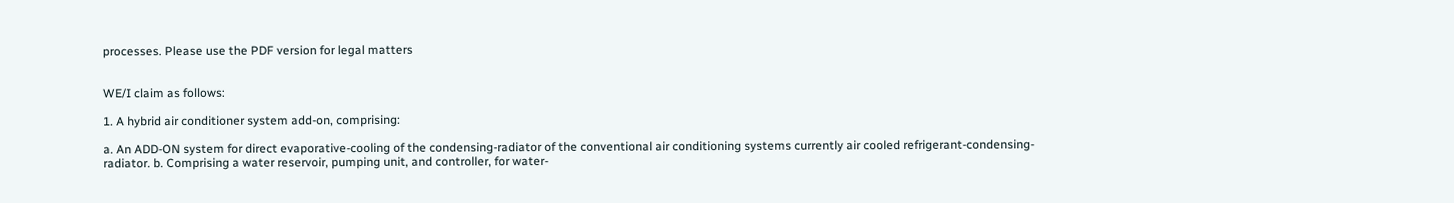processes. Please use the PDF version for legal matters


WE/I claim as follows:

1. A hybrid air conditioner system add-on, comprising:

a. An ADD-ON system for direct evaporative-cooling of the condensing-radiator of the conventional air conditioning systems currently air cooled refrigerant-condensing-radiator. b. Comprising a water reservoir, pumping unit, and controller, for water-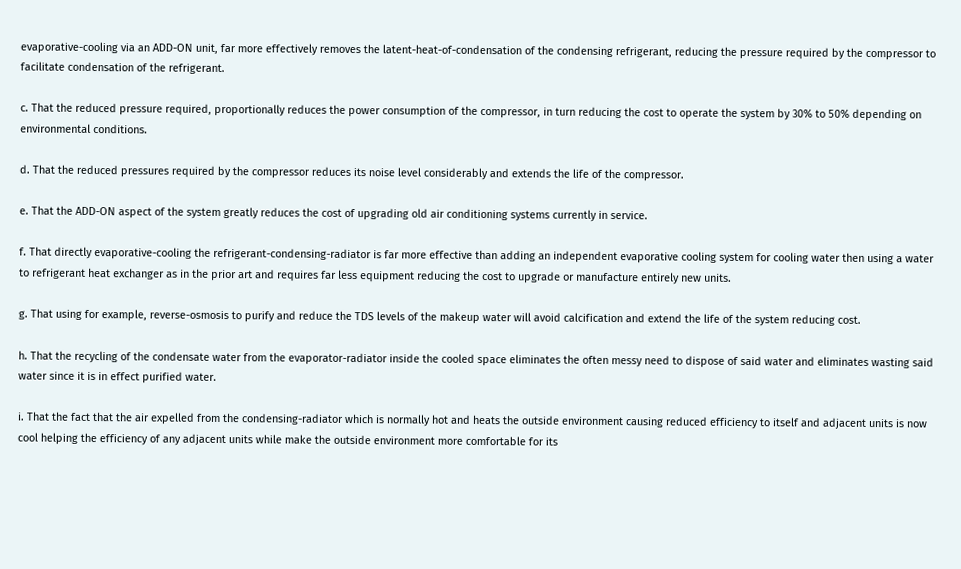evaporative-cooling via an ADD-ON unit, far more effectively removes the latent-heat-of-condensation of the condensing refrigerant, reducing the pressure required by the compressor to facilitate condensation of the refrigerant.

c. That the reduced pressure required, proportionally reduces the power consumption of the compressor, in turn reducing the cost to operate the system by 30% to 50% depending on environmental conditions.

d. That the reduced pressures required by the compressor reduces its noise level considerably and extends the life of the compressor.

e. That the ADD-ON aspect of the system greatly reduces the cost of upgrading old air conditioning systems currently in service.

f. That directly evaporative-cooling the refrigerant-condensing-radiator is far more effective than adding an independent evaporative cooling system for cooling water then using a water to refrigerant heat exchanger as in the prior art and requires far less equipment reducing the cost to upgrade or manufacture entirely new units.

g. That using for example, reverse-osmosis to purify and reduce the TDS levels of the makeup water will avoid calcification and extend the life of the system reducing cost.

h. That the recycling of the condensate water from the evaporator-radiator inside the cooled space eliminates the often messy need to dispose of said water and eliminates wasting said water since it is in effect purified water.

i. That the fact that the air expelled from the condensing-radiator which is normally hot and heats the outside environment causing reduced efficiency to itself and adjacent units is now cool helping the efficiency of any adjacent units while make the outside environment more comfortable for its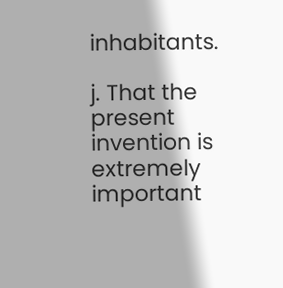inhabitants.

j. That the present invention is extremely important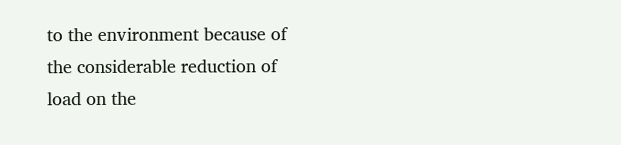to the environment because of the considerable reduction of load on the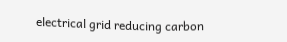electrical grid reducing carbon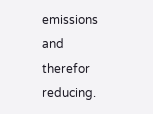emissions and therefor reducing.